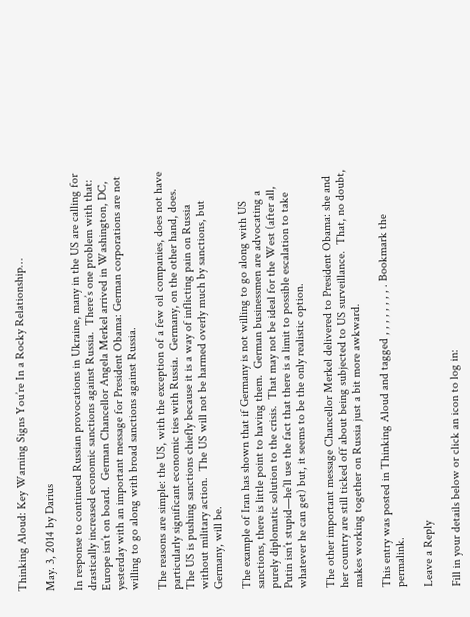Thinking Aloud: Key Warning Signs You’re In a Rocky Relationship…

May. 3, 2014 by Darius

In response to continued Russian provocations in Ukraine, many in the US are calling for drastically increased economic sanctions against Russia.  There’s one problem with that: Europe isn’t on board.  German Chancellor Angela Merkel arrived in Washington, DC, yesterday with an important message for President Obama: German corporations are not willing to go along with broad sanctions against Russia.

The reasons are simple: the US, with the exception of a few oil companies, does not have particularly significant economic ties with Russia.  Germany, on the other hand, does.  The US is pushing sanctions chiefly because it is a way of inflicting pain on Russia without military action.  The US will not be harmed overly much by sanctions, but Germany, will be.

The example of Iran has shown that if Germany is not willing to go along with US sanctions, there is little point to having them.  German businessmen are advocating a purely diplomatic solution to the crisis.  That may not be ideal for the West (after all, Putin isn’t stupid—he’ll use the fact that there is a limit to possible escalation to take whatever he can get) but, it seems to be the only realistic option.

The other important message Chancellor Merkel delivered to President Obama: she and her country are still ticked off about being subjected to US surveillance.  That, no doubt, makes working together on Russia just a bit more awkward.

This entry was posted in Thinking Aloud and tagged , , , , , , , , . Bookmark the permalink.

Leave a Reply

Fill in your details below or click an icon to log in: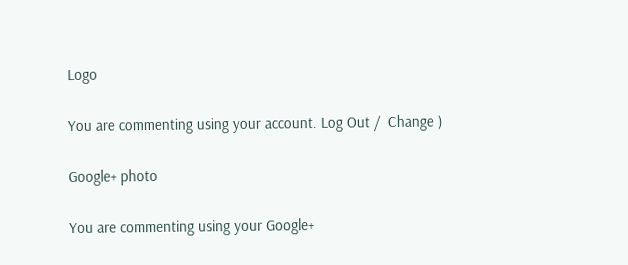Logo

You are commenting using your account. Log Out /  Change )

Google+ photo

You are commenting using your Google+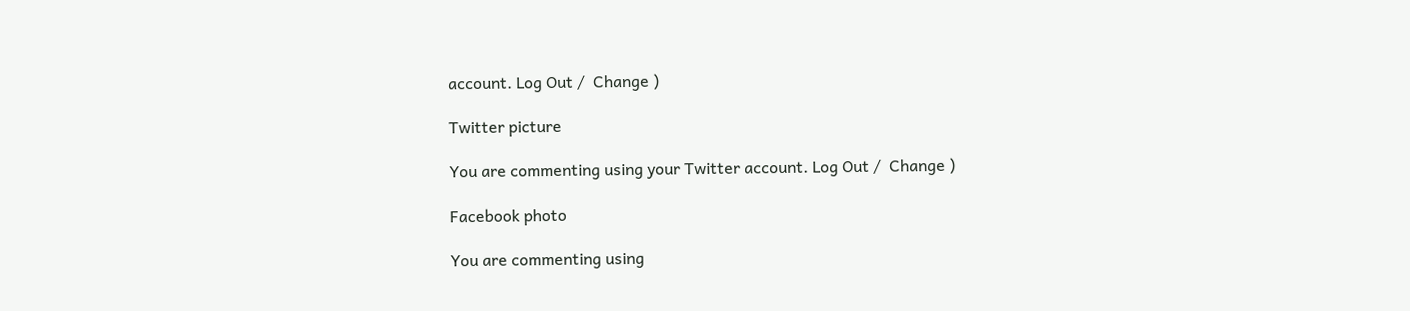account. Log Out /  Change )

Twitter picture

You are commenting using your Twitter account. Log Out /  Change )

Facebook photo

You are commenting using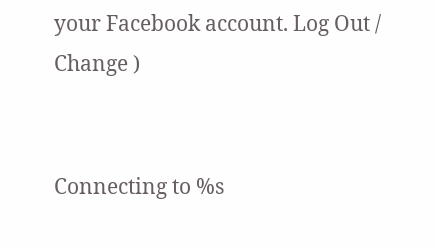your Facebook account. Log Out /  Change )


Connecting to %s